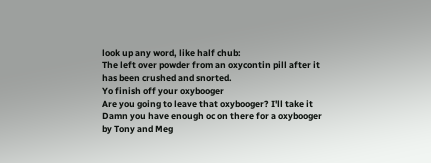look up any word, like half chub:
The left over powder from an oxycontin pill after it has been crushed and snorted.
Yo finish off your oxybooger
Are you going to leave that oxybooger? I'll take it
Damn you have enough oc on there for a oxybooger
by Tony and Meg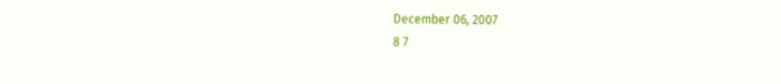December 06, 2007
8 7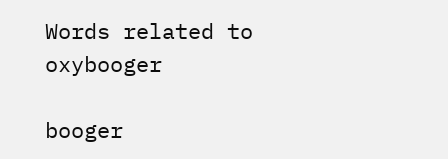Words related to oxybooger

booger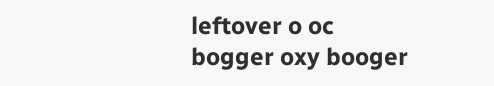leftover o oc bogger oxy booger